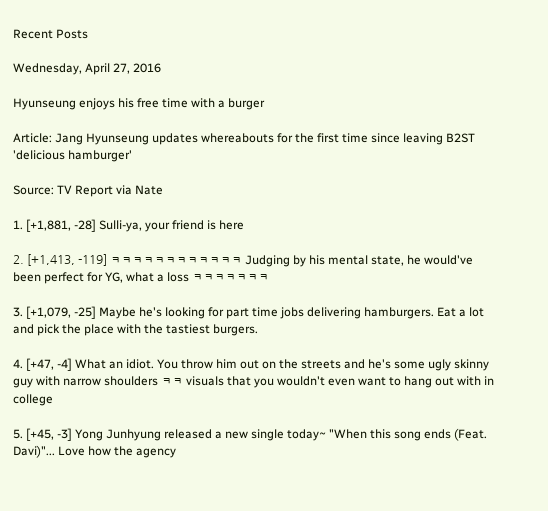Recent Posts

Wednesday, April 27, 2016

Hyunseung enjoys his free time with a burger

Article: Jang Hyunseung updates whereabouts for the first time since leaving B2ST 'delicious hamburger'

Source: TV Report via Nate

1. [+1,881, -28] Sulli-ya, your friend is here

2. [+1,413, -119] ㅋㅋㅋㅋㅋㅋㅋㅋㅋㅋㅋㅋ Judging by his mental state, he would've been perfect for YG, what a loss ㅋㅋㅋㅋㅋㅋㅋ

3. [+1,079, -25] Maybe he's looking for part time jobs delivering hamburgers. Eat a lot and pick the place with the tastiest burgers.

4. [+47, -4] What an idiot. You throw him out on the streets and he's some ugly skinny guy with narrow shoulders ㅋㅋ visuals that you wouldn't even want to hang out with in college

5. [+45, -3] Yong Junhyung released a new single today~ "When this song ends (Feat. Davi)"... Love how the agency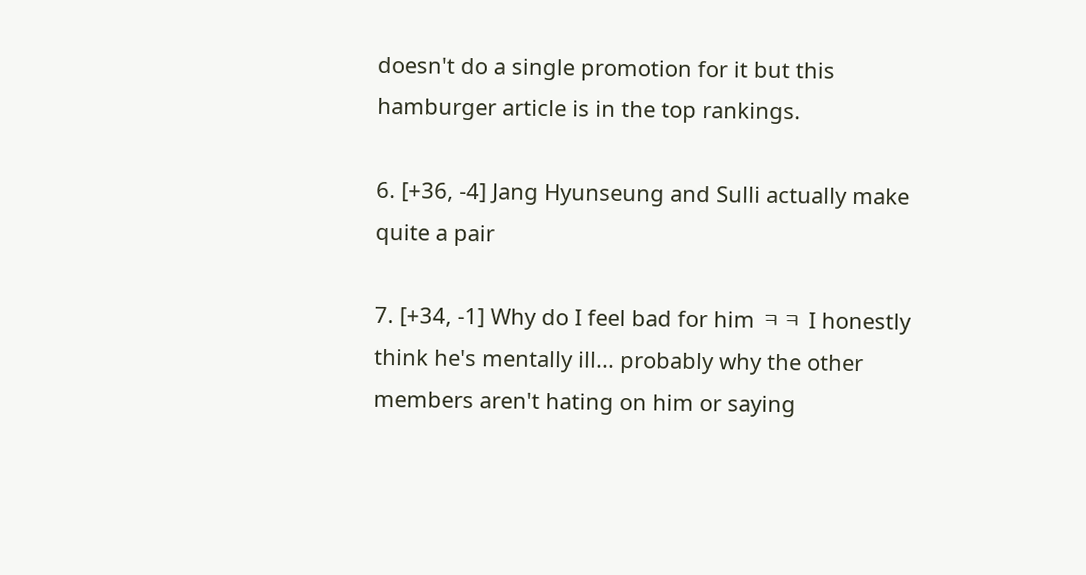doesn't do a single promotion for it but this hamburger article is in the top rankings.

6. [+36, -4] Jang Hyunseung and Sulli actually make quite a pair

7. [+34, -1] Why do I feel bad for him ㅋㅋ I honestly think he's mentally ill... probably why the other members aren't hating on him or saying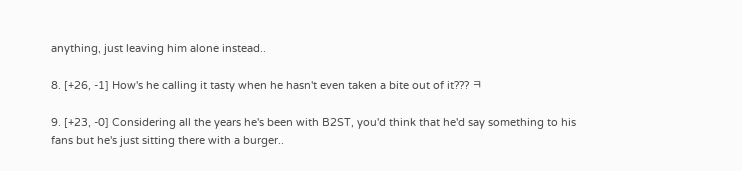anything, just leaving him alone instead..

8. [+26, -1] How's he calling it tasty when he hasn't even taken a bite out of it??? ㅋ

9. [+23, -0] Considering all the years he's been with B2ST, you'd think that he'd say something to his fans but he's just sitting there with a burger..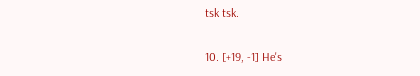tsk tsk.

10. [+19, -1] He's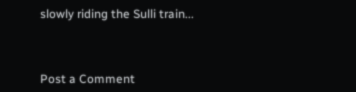slowly riding the Sulli train...



Post a Comment